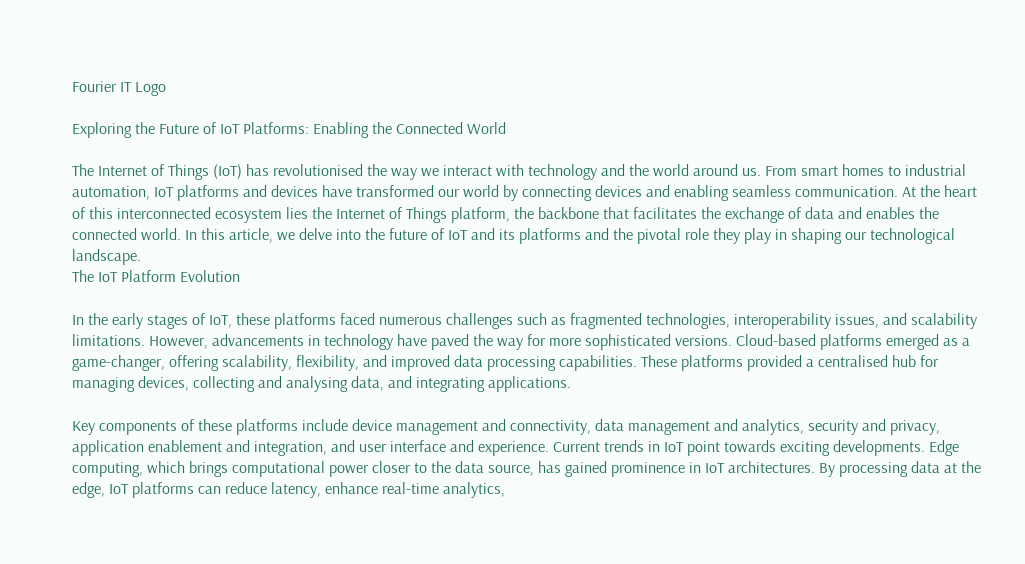Fourier IT Logo

Exploring the Future of IoT Platforms: Enabling the Connected World

The Internet of Things (IoT) has revolutionised the way we interact with technology and the world around us. From smart homes to industrial automation, IoT platforms and devices have transformed our world by connecting devices and enabling seamless communication. At the heart of this interconnected ecosystem lies the Internet of Things platform, the backbone that facilitates the exchange of data and enables the connected world. In this article, we delve into the future of IoT and its platforms and the pivotal role they play in shaping our technological landscape.
The IoT Platform Evolution

In the early stages of IoT, these platforms faced numerous challenges such as fragmented technologies, interoperability issues, and scalability limitations. However, advancements in technology have paved the way for more sophisticated versions. Cloud-based platforms emerged as a game-changer, offering scalability, flexibility, and improved data processing capabilities. These platforms provided a centralised hub for managing devices, collecting and analysing data, and integrating applications.

Key components of these platforms include device management and connectivity, data management and analytics, security and privacy, application enablement and integration, and user interface and experience. Current trends in IoT point towards exciting developments. Edge computing, which brings computational power closer to the data source, has gained prominence in IoT architectures. By processing data at the edge, IoT platforms can reduce latency, enhance real-time analytics,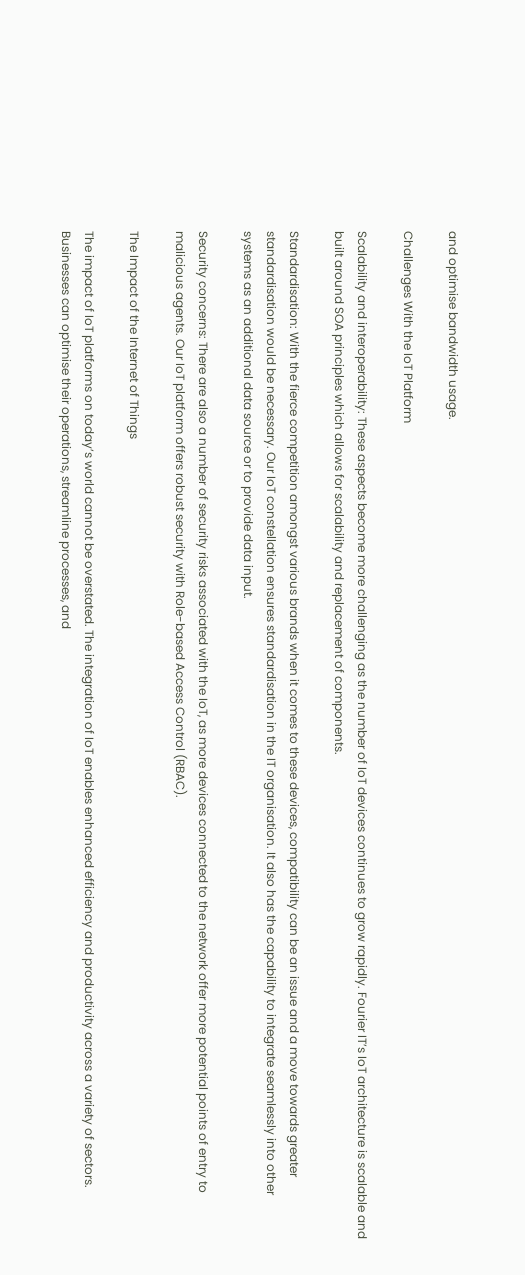and optimise bandwidth usage.

Challenges With the IoT Platform

Scalability and interoperability: These aspects become more challenging as the number of IoT devices continues to grow rapidly. Fourier IT’s IoT architecture is scalable and built around SOA principles which allows for scalability and replacement of components.

Standardisation: With the fierce competition amongst various brands when it comes to these devices, compatibility can be an issue and a move towards greater standardisation would be necessary. Our IoT constellation ensures standardisation in the IT organisation. It also has the capability to integrate seamlessly into other systems as an additional data source or to provide data input.

Security concerns: There are also a number of security risks associated with the IoT, as more devices connected to the network offer more potential points of entry to malicious agents. Our IoT platform offers robust security with Role-based Access Control (RBAC).

The Impact of the Internet of Things

The impact of IoT platforms on today’s world cannot be overstated. The integration of IoT enables enhanced efficiency and productivity across a variety of sectors. Businesses can optimise their operations, streamline processes, and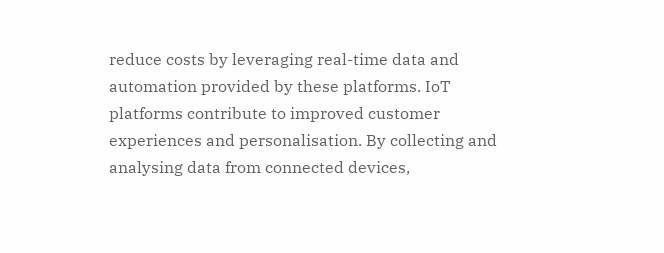reduce costs by leveraging real-time data and automation provided by these platforms. IoT platforms contribute to improved customer experiences and personalisation. By collecting and analysing data from connected devices,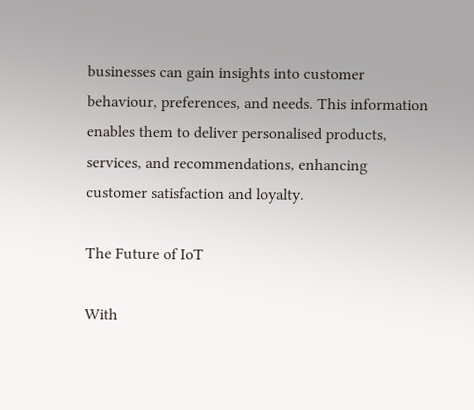businesses can gain insights into customer behaviour, preferences, and needs. This information enables them to deliver personalised products, services, and recommendations, enhancing customer satisfaction and loyalty.

The Future of IoT

With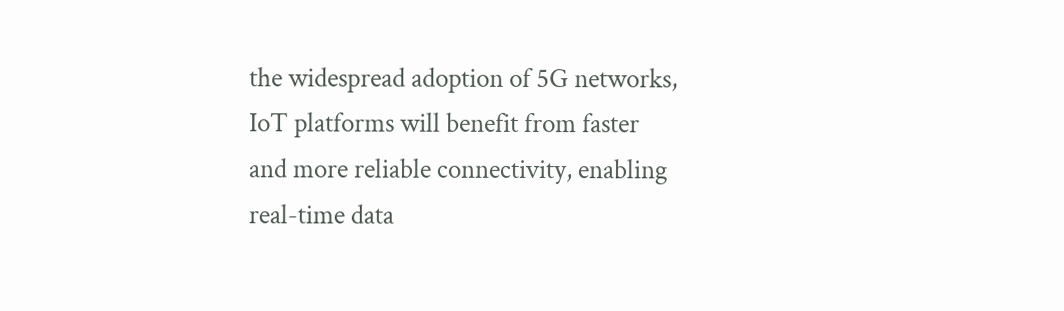the widespread adoption of 5G networks, IoT platforms will benefit from faster and more reliable connectivity, enabling real-time data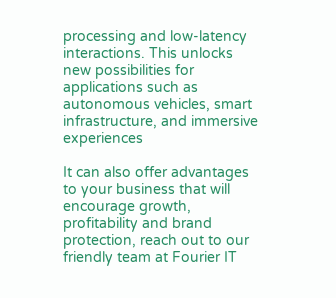processing and low-latency interactions. This unlocks new possibilities for applications such as autonomous vehicles, smart infrastructure, and immersive experiences

It can also offer advantages to your business that will encourage growth, profitability and brand protection, reach out to our friendly team at Fourier IT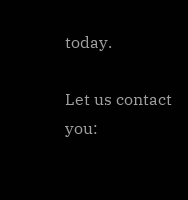today.

Let us contact you: